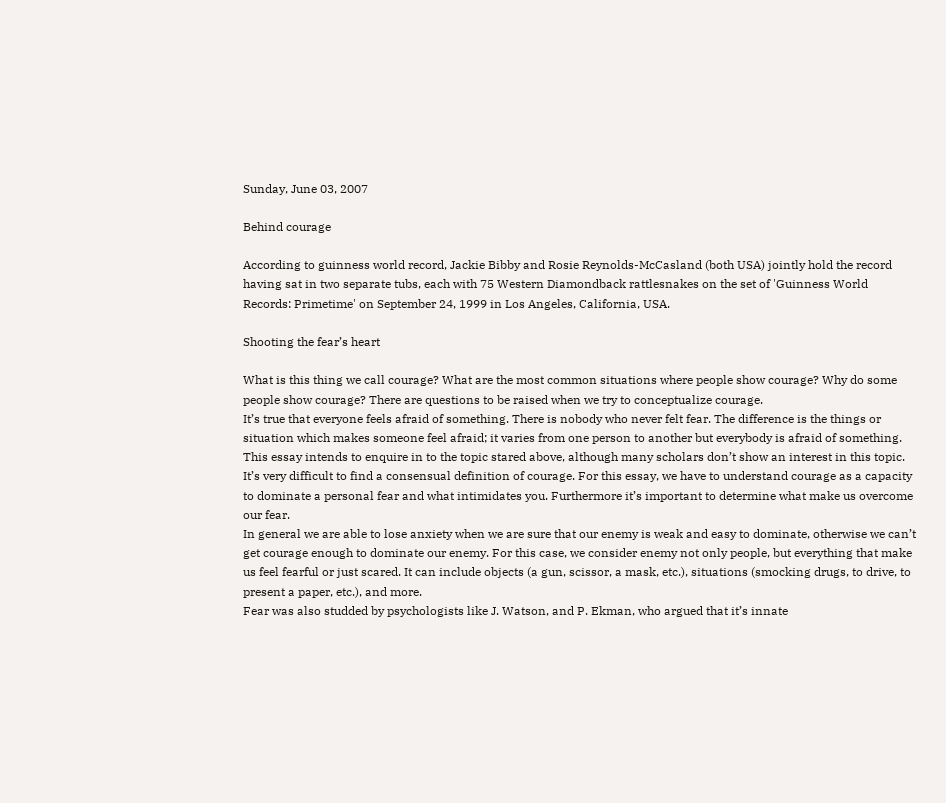Sunday, June 03, 2007

Behind courage

According to guinness world record, Jackie Bibby and Rosie Reynolds-McCasland (both USA) jointly hold the record having sat in two separate tubs, each with 75 Western Diamondback rattlesnakes on the set of 'Guinness World Records: Primetime' on September 24, 1999 in Los Angeles, California, USA.

Shooting the fear’s heart

What is this thing we call courage? What are the most common situations where people show courage? Why do some people show courage? There are questions to be raised when we try to conceptualize courage.
It’s true that everyone feels afraid of something. There is nobody who never felt fear. The difference is the things or situation which makes someone feel afraid; it varies from one person to another but everybody is afraid of something.
This essay intends to enquire in to the topic stared above, although many scholars don’t show an interest in this topic.
It’s very difficult to find a consensual definition of courage. For this essay, we have to understand courage as a capacity to dominate a personal fear and what intimidates you. Furthermore it’s important to determine what make us overcome our fear.
In general we are able to lose anxiety when we are sure that our enemy is weak and easy to dominate, otherwise we can’t get courage enough to dominate our enemy. For this case, we consider enemy not only people, but everything that make us feel fearful or just scared. It can include objects (a gun, scissor, a mask, etc.), situations (smocking drugs, to drive, to present a paper, etc.), and more.
Fear was also studded by psychologists like J. Watson, and P. Ekman, who argued that it’s innate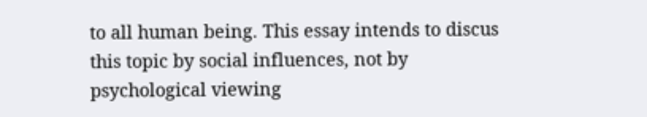to all human being. This essay intends to discus this topic by social influences, not by psychological viewing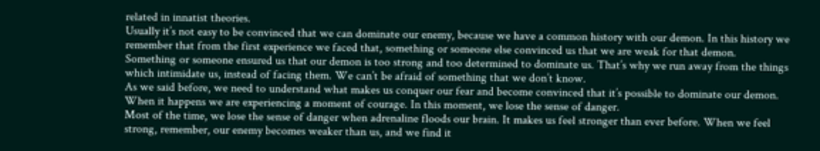related in innatist theories.
Usually it’s not easy to be convinced that we can dominate our enemy, because we have a common history with our demon. In this history we remember that from the first experience we faced that, something or someone else convinced us that we are weak for that demon. Something or someone ensured us that our demon is too strong and too determined to dominate us. That’s why we run away from the things which intimidate us, instead of facing them. We can’t be afraid of something that we don’t know.
As we said before, we need to understand what makes us conquer our fear and become convinced that it’s possible to dominate our demon. When it happens we are experiencing a moment of courage. In this moment, we lose the sense of danger.
Most of the time, we lose the sense of danger when adrenaline floods our brain. It makes us feel stronger than ever before. When we feel strong, remember, our enemy becomes weaker than us, and we find it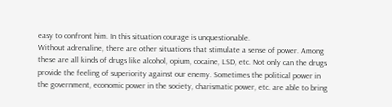easy to confront him. In this situation courage is unquestionable.
Without adrenaline, there are other situations that stimulate a sense of power. Among these are all kinds of drugs like alcohol, opium, cocaine, LSD, etc. Not only can the drugs provide the feeling of superiority against our enemy. Sometimes the political power in the government, economic power in the society, charismatic power, etc. are able to bring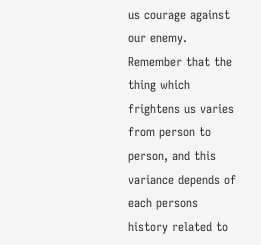us courage against our enemy. Remember that the thing which frightens us varies from person to person, and this variance depends of each persons history related to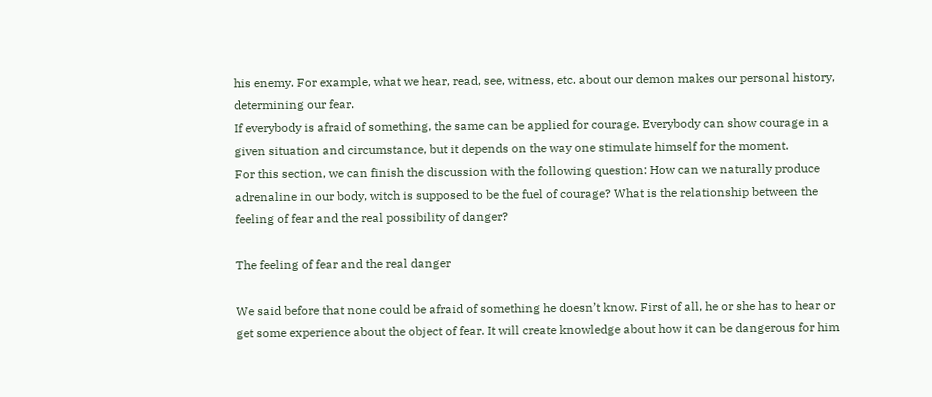his enemy. For example, what we hear, read, see, witness, etc. about our demon makes our personal history, determining our fear.
If everybody is afraid of something, the same can be applied for courage. Everybody can show courage in a given situation and circumstance, but it depends on the way one stimulate himself for the moment.
For this section, we can finish the discussion with the following question: How can we naturally produce adrenaline in our body, witch is supposed to be the fuel of courage? What is the relationship between the feeling of fear and the real possibility of danger?

The feeling of fear and the real danger

We said before that none could be afraid of something he doesn’t know. First of all, he or she has to hear or get some experience about the object of fear. It will create knowledge about how it can be dangerous for him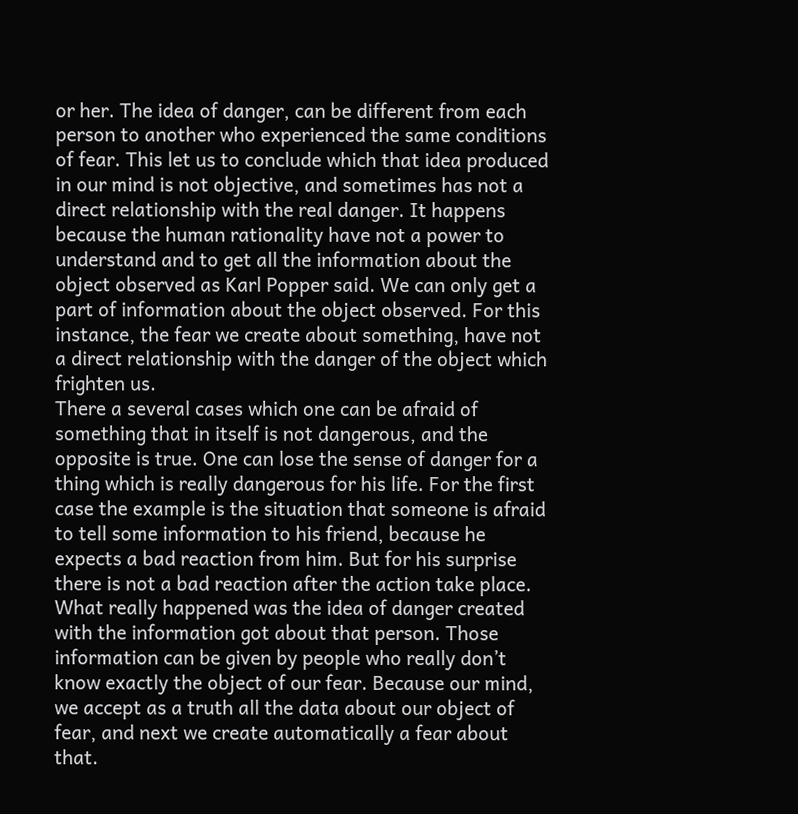or her. The idea of danger, can be different from each person to another who experienced the same conditions of fear. This let us to conclude which that idea produced in our mind is not objective, and sometimes has not a direct relationship with the real danger. It happens because the human rationality have not a power to understand and to get all the information about the object observed as Karl Popper said. We can only get a part of information about the object observed. For this instance, the fear we create about something, have not a direct relationship with the danger of the object which frighten us.
There a several cases which one can be afraid of something that in itself is not dangerous, and the opposite is true. One can lose the sense of danger for a thing which is really dangerous for his life. For the first case the example is the situation that someone is afraid to tell some information to his friend, because he expects a bad reaction from him. But for his surprise there is not a bad reaction after the action take place. What really happened was the idea of danger created with the information got about that person. Those information can be given by people who really don’t know exactly the object of our fear. Because our mind, we accept as a truth all the data about our object of fear, and next we create automatically a fear about that.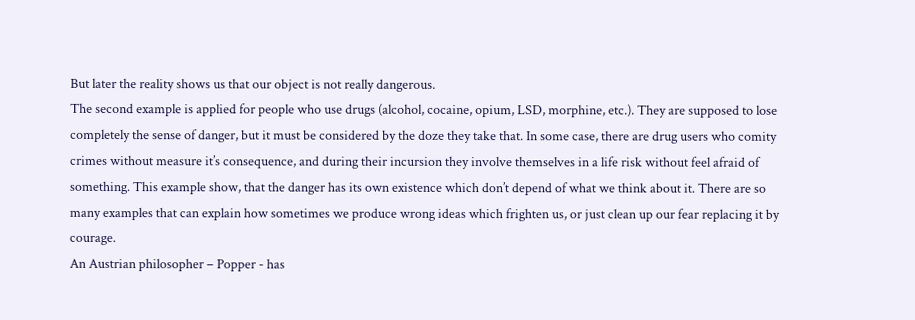But later the reality shows us that our object is not really dangerous.
The second example is applied for people who use drugs (alcohol, cocaine, opium, LSD, morphine, etc.). They are supposed to lose completely the sense of danger, but it must be considered by the doze they take that. In some case, there are drug users who comity crimes without measure it’s consequence, and during their incursion they involve themselves in a life risk without feel afraid of something. This example show, that the danger has its own existence which don’t depend of what we think about it. There are so many examples that can explain how sometimes we produce wrong ideas which frighten us, or just clean up our fear replacing it by courage.
An Austrian philosopher – Popper - has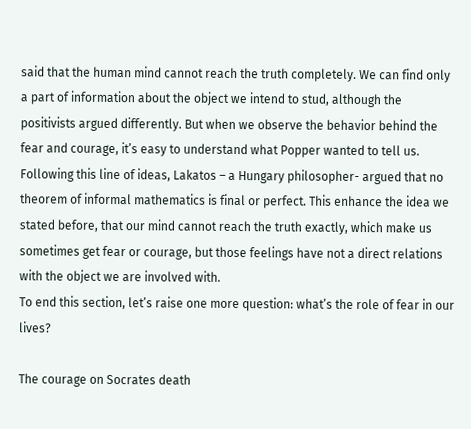said that the human mind cannot reach the truth completely. We can find only a part of information about the object we intend to stud, although the positivists argued differently. But when we observe the behavior behind the fear and courage, it’s easy to understand what Popper wanted to tell us. Following this line of ideas, Lakatos – a Hungary philosopher- argued that no theorem of informal mathematics is final or perfect. This enhance the idea we stated before, that our mind cannot reach the truth exactly, which make us sometimes get fear or courage, but those feelings have not a direct relations with the object we are involved with.
To end this section, let’s raise one more question: what’s the role of fear in our lives?

The courage on Socrates death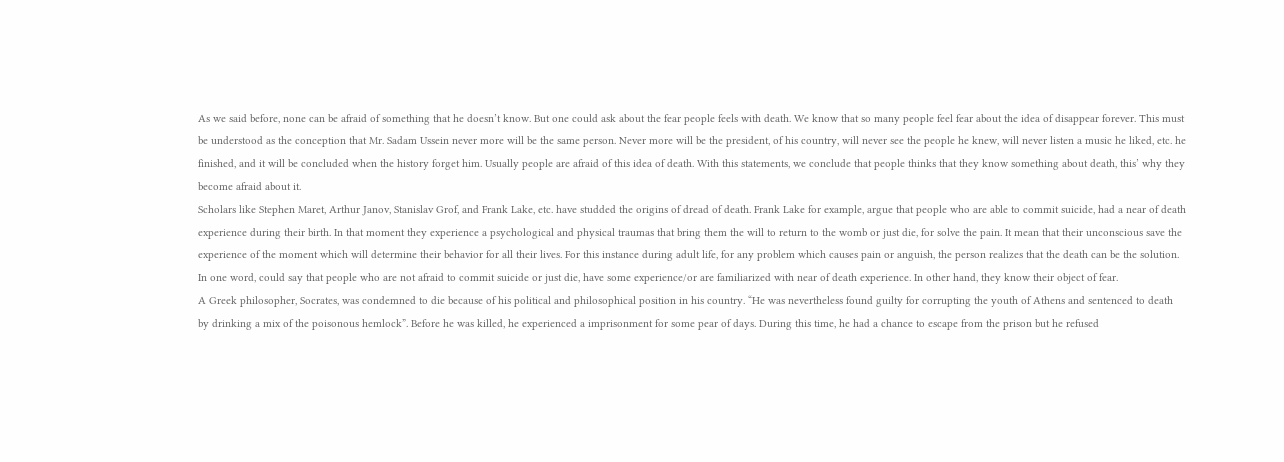As we said before, none can be afraid of something that he doesn’t know. But one could ask about the fear people feels with death. We know that so many people feel fear about the idea of disappear forever. This must be understood as the conception that Mr. Sadam Ussein never more will be the same person. Never more will be the president, of his country, will never see the people he knew, will never listen a music he liked, etc. he finished, and it will be concluded when the history forget him. Usually people are afraid of this idea of death. With this statements, we conclude that people thinks that they know something about death, this’ why they become afraid about it.
Scholars like Stephen Maret, Arthur Janov, Stanislav Grof, and Frank Lake, etc. have studded the origins of dread of death. Frank Lake for example, argue that people who are able to commit suicide, had a near of death experience during their birth. In that moment they experience a psychological and physical traumas that bring them the will to return to the womb or just die, for solve the pain. It mean that their unconscious save the experience of the moment which will determine their behavior for all their lives. For this instance during adult life, for any problem which causes pain or anguish, the person realizes that the death can be the solution. In one word, could say that people who are not afraid to commit suicide or just die, have some experience/or are familiarized with near of death experience. In other hand, they know their object of fear.
A Greek philosopher, Socrates, was condemned to die because of his political and philosophical position in his country. “He was nevertheless found guilty for corrupting the youth of Athens and sentenced to death by drinking a mix of the poisonous hemlock”. Before he was killed, he experienced a imprisonment for some pear of days. During this time, he had a chance to escape from the prison but he refused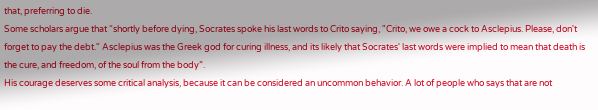that, preferring to die.
Some scholars argue that “shortly before dying, Socrates spoke his last words to Crito saying, "Crito, we owe a cock to Asclepius. Please, don't forget to pay the debt." Asclepius was the Greek god for curing illness, and its likely that Socrates' last words were implied to mean that death is the cure, and freedom, of the soul from the body”.
His courage deserves some critical analysis, because it can be considered an uncommon behavior. A lot of people who says that are not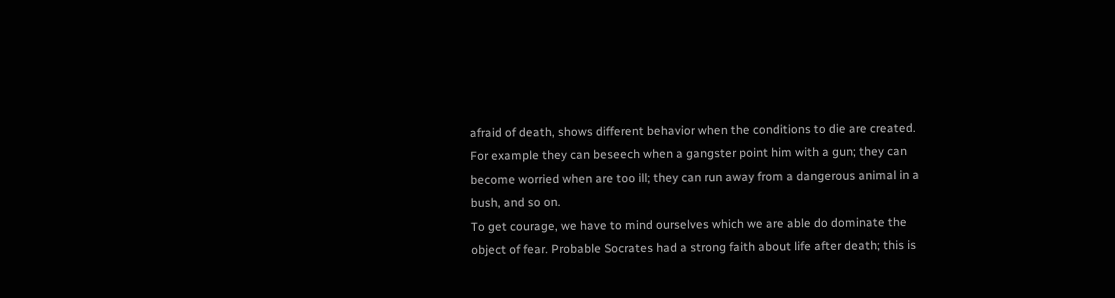afraid of death, shows different behavior when the conditions to die are created. For example they can beseech when a gangster point him with a gun; they can become worried when are too ill; they can run away from a dangerous animal in a bush, and so on.
To get courage, we have to mind ourselves which we are able do dominate the object of fear. Probable Socrates had a strong faith about life after death; this is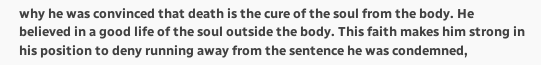why he was convinced that death is the cure of the soul from the body. He believed in a good life of the soul outside the body. This faith makes him strong in his position to deny running away from the sentence he was condemned,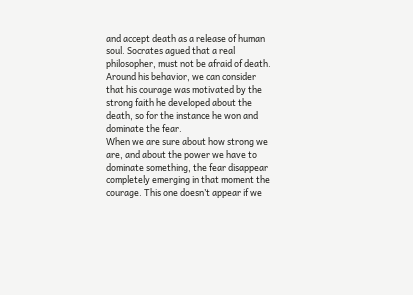and accept death as a release of human soul. Socrates agued that a real philosopher, must not be afraid of death. Around his behavior, we can consider that his courage was motivated by the strong faith he developed about the death, so for the instance he won and dominate the fear.
When we are sure about how strong we are, and about the power we have to dominate something, the fear disappear completely emerging in that moment the courage. This one doesn’t appear if we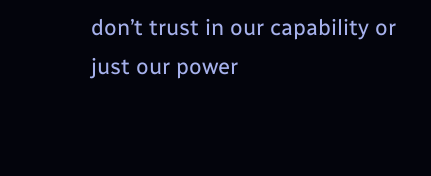don’t trust in our capability or just our power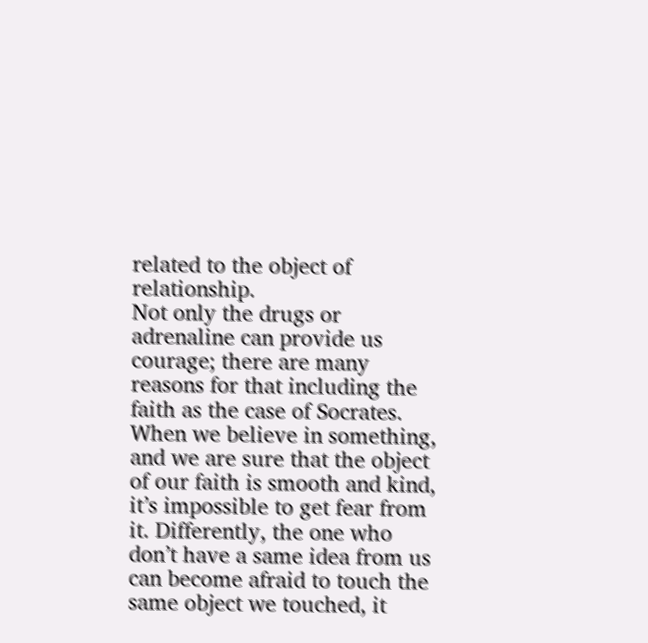related to the object of relationship.
Not only the drugs or adrenaline can provide us courage; there are many reasons for that including the faith as the case of Socrates. When we believe in something, and we are sure that the object of our faith is smooth and kind, it’s impossible to get fear from it. Differently, the one who don’t have a same idea from us can become afraid to touch the same object we touched, it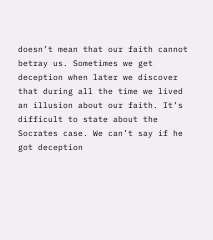doesn’t mean that our faith cannot betray us. Sometimes we get deception when later we discover that during all the time we lived an illusion about our faith. It’s difficult to state about the Socrates case. We can’t say if he got deception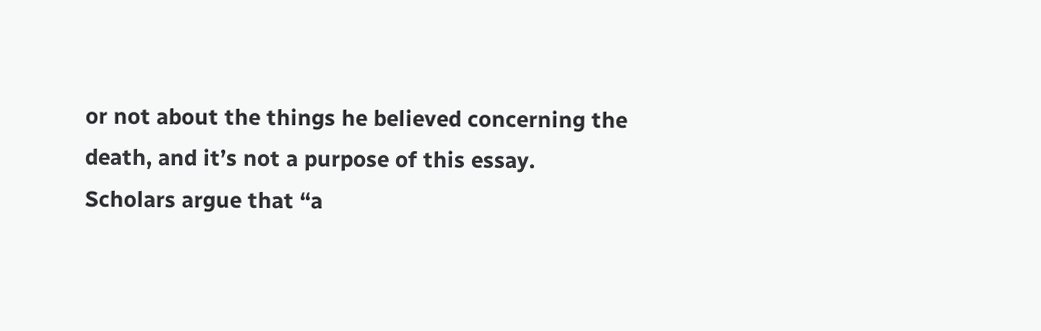or not about the things he believed concerning the death, and it’s not a purpose of this essay.
Scholars argue that “a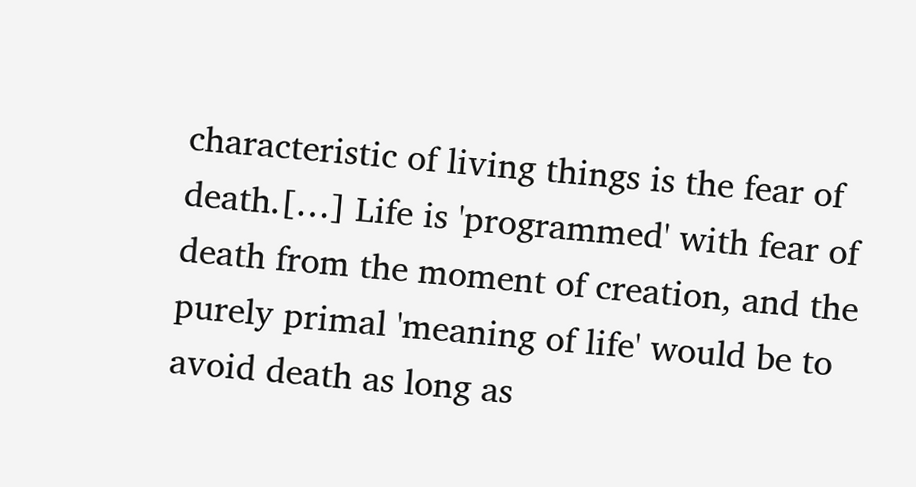characteristic of living things is the fear of death.[…] Life is 'programmed' with fear of death from the moment of creation, and the purely primal 'meaning of life' would be to avoid death as long as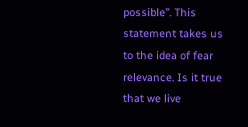possible”. This statement takes us to the idea of fear relevance. Is it true that we live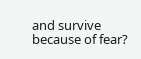and survive because of fear?